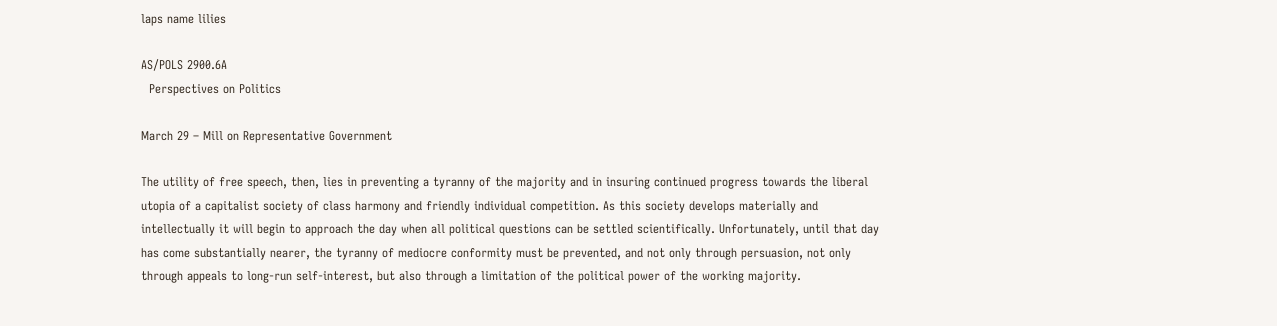laps name lilies

AS/POLS 2900.6A
  Perspectives on Politics

March 29 – Mill on Representative Government

The utility of free speech, then, lies in preventing a tyranny of the majority and in insuring continued progress towards the liberal utopia of a capitalist society of class harmony and friendly individual competition. As this society develops materially and intellectually it will begin to approach the day when all political questions can be settled scientifically. Unfortunately, until that day has come substantially nearer, the tyranny of mediocre conformity must be prevented, and not only through persuasion, not only through appeals to long-run self-interest, but also through a limitation of the political power of the working majority.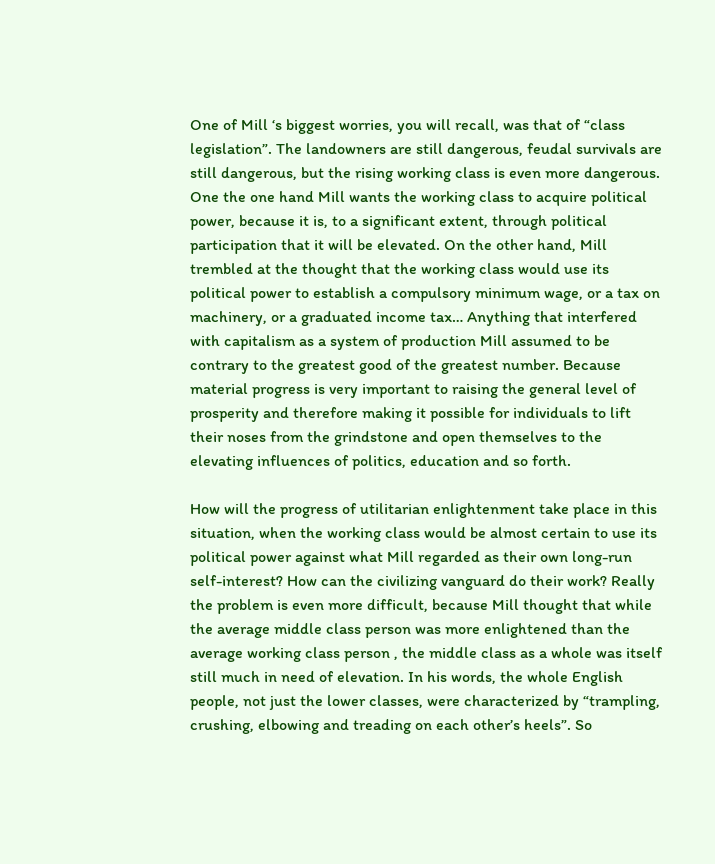One of Mill ‘s biggest worries, you will recall, was that of “class legislation”. The landowners are still dangerous, feudal survivals are still dangerous, but the rising working class is even more dangerous. One the one hand Mill wants the working class to acquire political power, because it is, to a significant extent, through political participation that it will be elevated. On the other hand, Mill trembled at the thought that the working class would use its political power to establish a compulsory minimum wage, or a tax on machinery, or a graduated income tax… Anything that interfered with capitalism as a system of production Mill assumed to be contrary to the greatest good of the greatest number. Because material progress is very important to raising the general level of prosperity and therefore making it possible for individuals to lift their noses from the grindstone and open themselves to the elevating influences of politics, education and so forth.

How will the progress of utilitarian enlightenment take place in this situation, when the working class would be almost certain to use its political power against what Mill regarded as their own long-run self-interest? How can the civilizing vanguard do their work? Really the problem is even more difficult, because Mill thought that while the average middle class person was more enlightened than the average working class person , the middle class as a whole was itself still much in need of elevation. In his words, the whole English people, not just the lower classes, were characterized by “trampling, crushing, elbowing and treading on each other’s heels”. So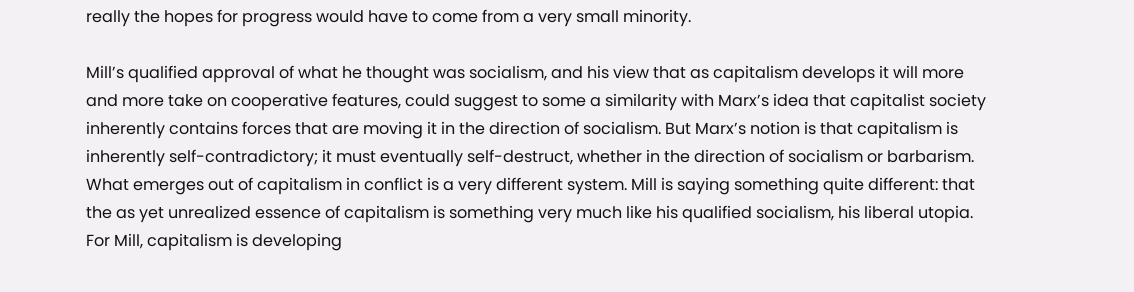really the hopes for progress would have to come from a very small minority.

Mill’s qualified approval of what he thought was socialism, and his view that as capitalism develops it will more and more take on cooperative features, could suggest to some a similarity with Marx’s idea that capitalist society inherently contains forces that are moving it in the direction of socialism. But Marx’s notion is that capitalism is inherently self-contradictory; it must eventually self-destruct, whether in the direction of socialism or barbarism. What emerges out of capitalism in conflict is a very different system. Mill is saying something quite different: that the as yet unrealized essence of capitalism is something very much like his qualified socialism, his liberal utopia. For Mill, capitalism is developing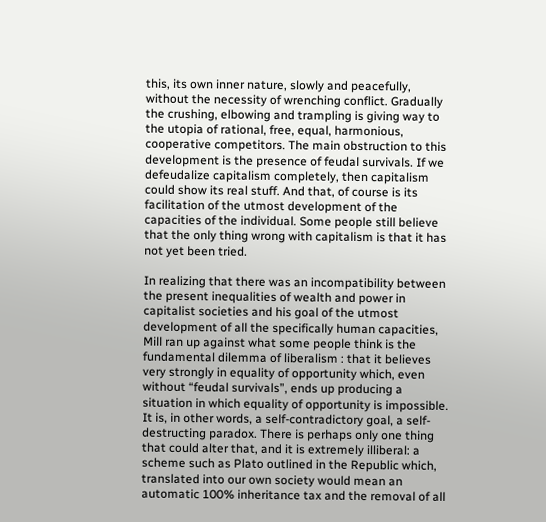this, its own inner nature, slowly and peacefully, without the necessity of wrenching conflict. Gradually the crushing, elbowing and trampling is giving way to the utopia of rational, free, equal, harmonious, cooperative competitors. The main obstruction to this development is the presence of feudal survivals. If we defeudalize capitalism completely, then capitalism could show its real stuff. And that, of course is its facilitation of the utmost development of the capacities of the individual. Some people still believe that the only thing wrong with capitalism is that it has not yet been tried.

In realizing that there was an incompatibility between the present inequalities of wealth and power in capitalist societies and his goal of the utmost development of all the specifically human capacities, Mill ran up against what some people think is the fundamental dilemma of liberalism : that it believes very strongly in equality of opportunity which, even without “feudal survivals”, ends up producing a situation in which equality of opportunity is impossible. It is, in other words, a self-contradictory goal, a self-destructing paradox. There is perhaps only one thing that could alter that, and it is extremely illiberal: a scheme such as Plato outlined in the Republic which, translated into our own society would mean an automatic 100% inheritance tax and the removal of all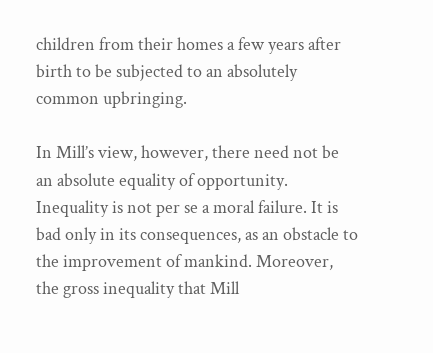children from their homes a few years after birth to be subjected to an absolutely common upbringing.

In Mill’s view, however, there need not be an absolute equality of opportunity. Inequality is not per se a moral failure. It is bad only in its consequences, as an obstacle to the improvement of mankind. Moreover, the gross inequality that Mill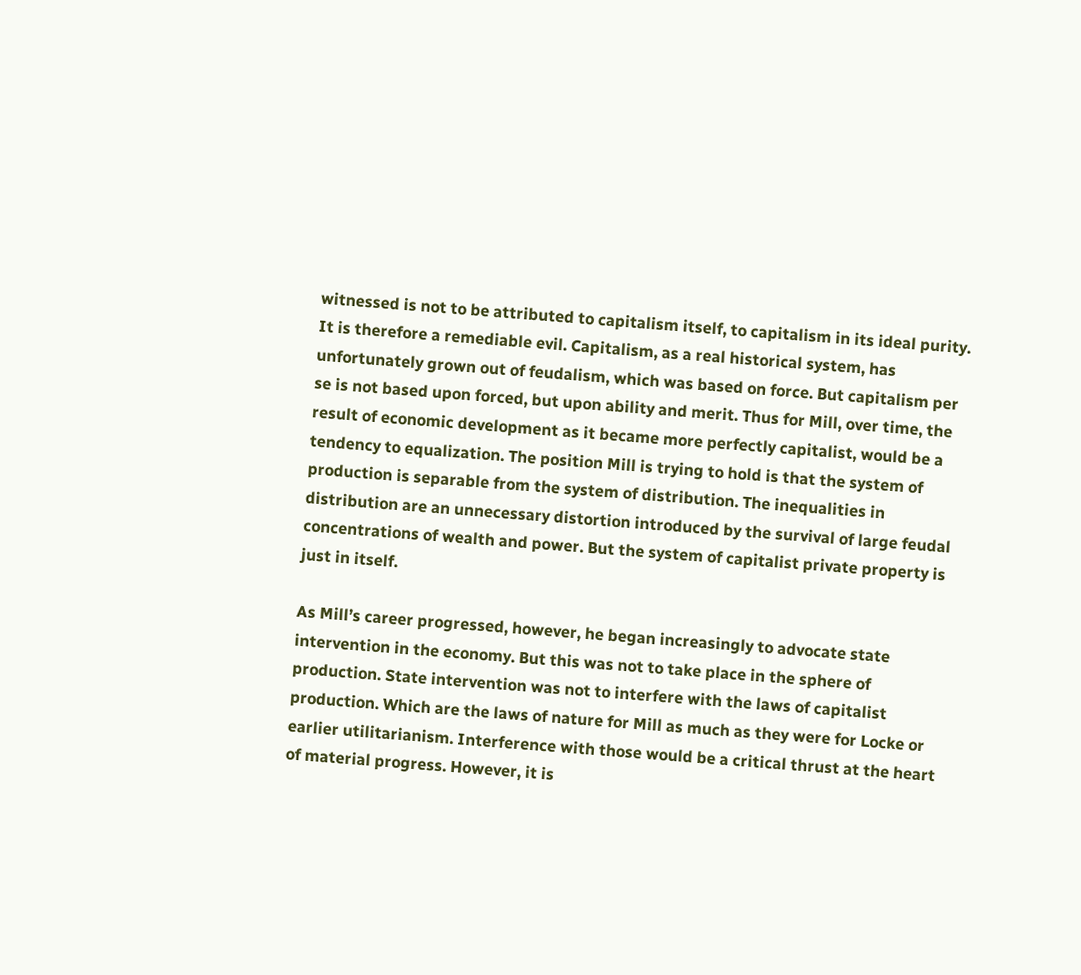witnessed is not to be attributed to capitalism itself, to capitalism in its ideal purity. It is therefore a remediable evil. Capitalism, as a real historical system, has unfortunately grown out of feudalism, which was based on force. But capitalism per se is not based upon forced, but upon ability and merit. Thus for Mill, over time, the result of economic development as it became more perfectly capitalist, would be a tendency to equalization. The position Mill is trying to hold is that the system of production is separable from the system of distribution. The inequalities in distribution are an unnecessary distortion introduced by the survival of large feudal concentrations of wealth and power. But the system of capitalist private property is just in itself.

As Mill’s career progressed, however, he began increasingly to advocate state intervention in the economy. But this was not to take place in the sphere of production. State intervention was not to interfere with the laws of capitalist production. Which are the laws of nature for Mill as much as they were for Locke or earlier utilitarianism. Interference with those would be a critical thrust at the heart of material progress. However, it is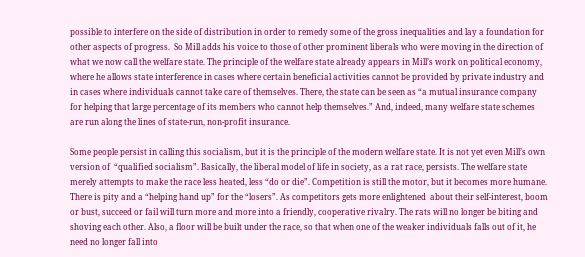possible to interfere on the side of distribution in order to remedy some of the gross inequalities and lay a foundation for other aspects of progress.  So Mill adds his voice to those of other prominent liberals who were moving in the direction of what we now call the welfare state. The principle of the welfare state already appears in Mill’s work on political economy, where he allows state interference in cases where certain beneficial activities cannot be provided by private industry and in cases where individuals cannot take care of themselves. There, the state can be seen as “a mutual insurance company for helping that large percentage of its members who cannot help themselves.” And, indeed, many welfare state schemes are run along the lines of state-run, non-profit insurance.

Some people persist in calling this socialism, but it is the principle of the modern welfare state. It is not yet even Mill’s own version of  “qualified socialism”. Basically, the liberal model of life in society, as a rat race, persists. The welfare state merely attempts to make the race less heated, less “do or die”. Competition is still the motor, but it becomes more humane. There is pity and a “helping hand up” for the “losers”. As competitors gets more enlightened  about their self-interest, boom or bust, succeed or fail will turn more and more into a friendly, cooperative rivalry. The rats will no longer be biting and shoving each other. Also, a floor will be built under the race, so that when one of the weaker individuals falls out of it, he need no longer fall into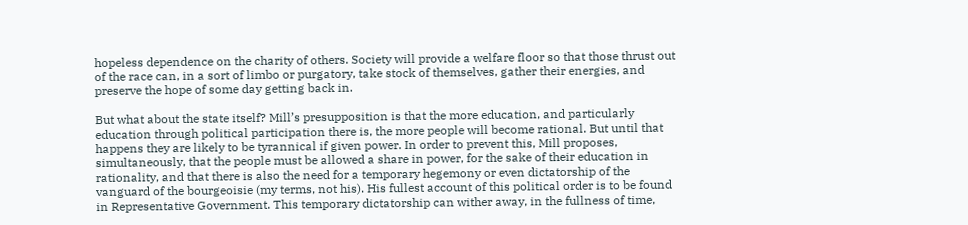hopeless dependence on the charity of others. Society will provide a welfare floor so that those thrust out of the race can, in a sort of limbo or purgatory, take stock of themselves, gather their energies, and preserve the hope of some day getting back in.

But what about the state itself? Mill’s presupposition is that the more education, and particularly education through political participation there is, the more people will become rational. But until that happens they are likely to be tyrannical if given power. In order to prevent this, Mill proposes, simultaneously, that the people must be allowed a share in power, for the sake of their education in rationality, and that there is also the need for a temporary hegemony or even dictatorship of the vanguard of the bourgeoisie (my terms, not his). His fullest account of this political order is to be found in Representative Government. This temporary dictatorship can wither away, in the fullness of time,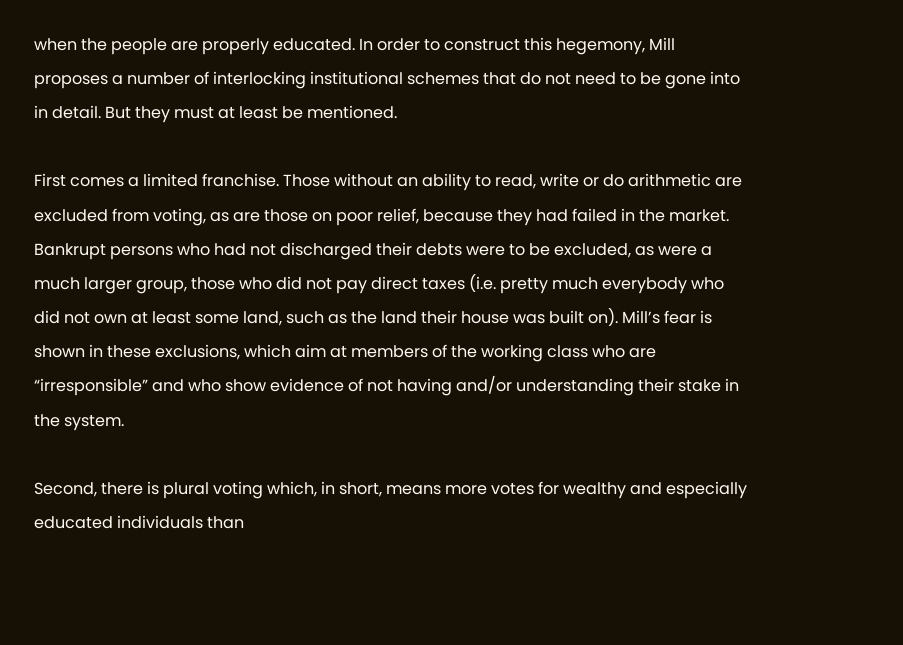when the people are properly educated. In order to construct this hegemony, Mill proposes a number of interlocking institutional schemes that do not need to be gone into in detail. But they must at least be mentioned.

First comes a limited franchise. Those without an ability to read, write or do arithmetic are excluded from voting, as are those on poor relief, because they had failed in the market. Bankrupt persons who had not discharged their debts were to be excluded, as were a much larger group, those who did not pay direct taxes (i.e. pretty much everybody who did not own at least some land, such as the land their house was built on). Mill’s fear is shown in these exclusions, which aim at members of the working class who are “irresponsible” and who show evidence of not having and/or understanding their stake in the system.

Second, there is plural voting which, in short, means more votes for wealthy and especially educated individuals than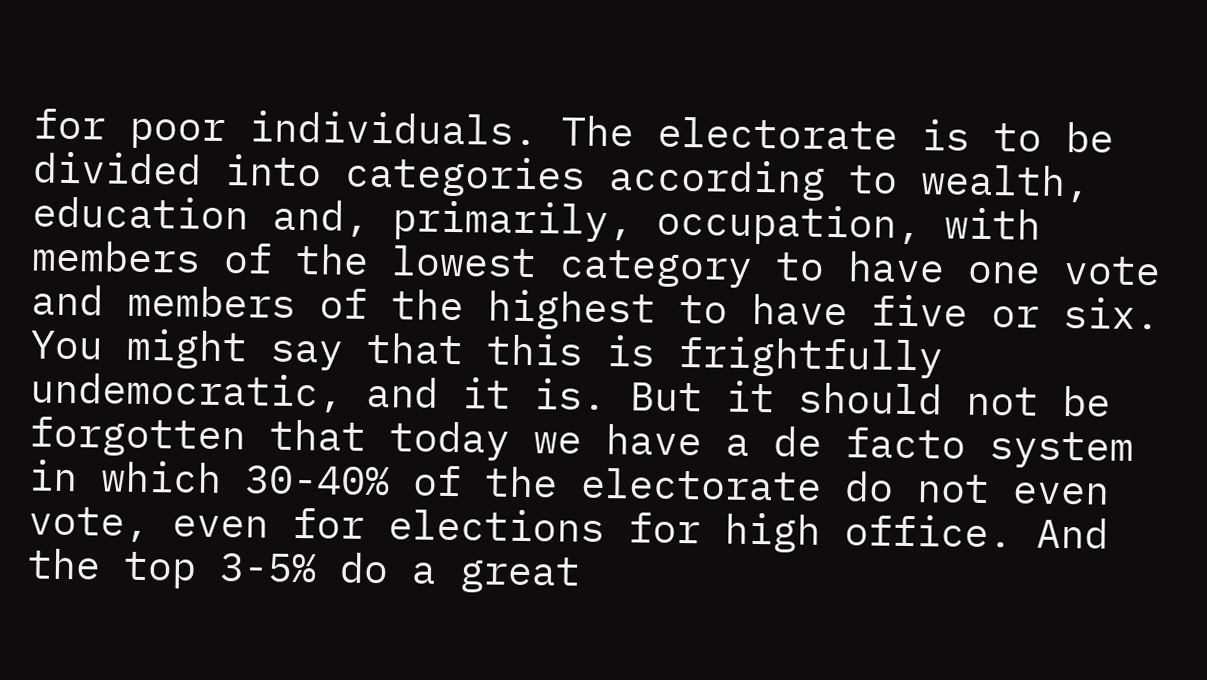for poor individuals. The electorate is to be divided into categories according to wealth, education and, primarily, occupation, with members of the lowest category to have one vote and members of the highest to have five or six. You might say that this is frightfully undemocratic, and it is. But it should not be forgotten that today we have a de facto system in which 30-40% of the electorate do not even vote, even for elections for high office. And the top 3-5% do a great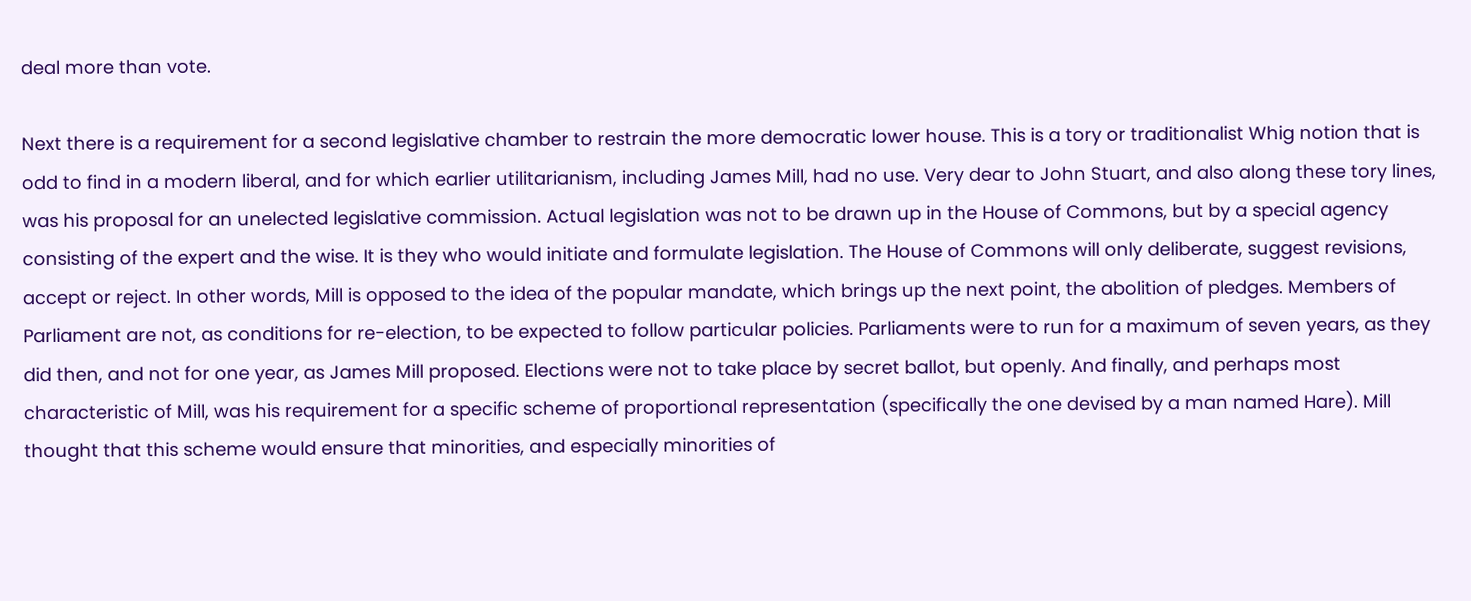deal more than vote.

Next there is a requirement for a second legislative chamber to restrain the more democratic lower house. This is a tory or traditionalist Whig notion that is odd to find in a modern liberal, and for which earlier utilitarianism, including James Mill, had no use. Very dear to John Stuart, and also along these tory lines, was his proposal for an unelected legislative commission. Actual legislation was not to be drawn up in the House of Commons, but by a special agency consisting of the expert and the wise. It is they who would initiate and formulate legislation. The House of Commons will only deliberate, suggest revisions, accept or reject. In other words, Mill is opposed to the idea of the popular mandate, which brings up the next point, the abolition of pledges. Members of Parliament are not, as conditions for re-election, to be expected to follow particular policies. Parliaments were to run for a maximum of seven years, as they did then, and not for one year, as James Mill proposed. Elections were not to take place by secret ballot, but openly. And finally, and perhaps most characteristic of Mill, was his requirement for a specific scheme of proportional representation (specifically the one devised by a man named Hare). Mill thought that this scheme would ensure that minorities, and especially minorities of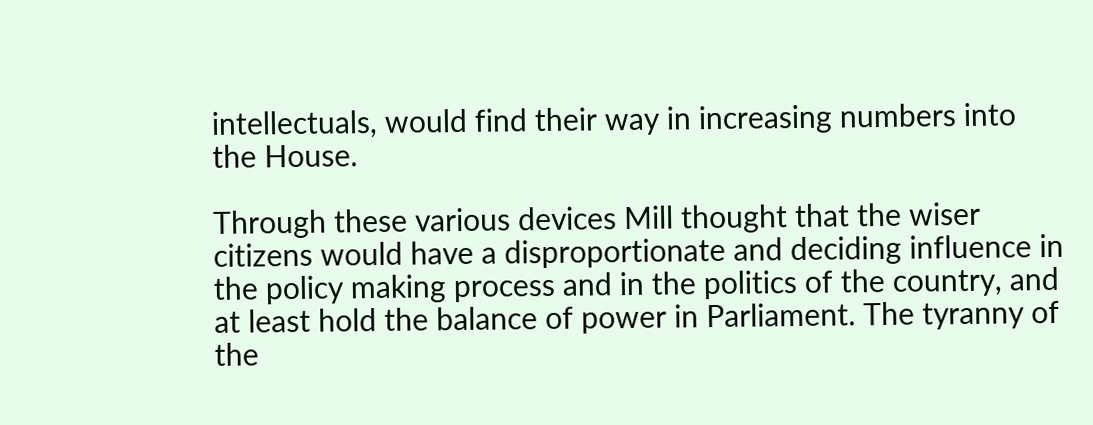intellectuals, would find their way in increasing numbers into the House.

Through these various devices Mill thought that the wiser citizens would have a disproportionate and deciding influence in the policy making process and in the politics of the country, and at least hold the balance of power in Parliament. The tyranny of the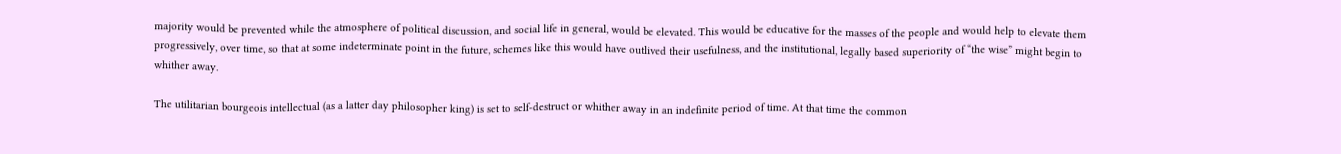majority would be prevented while the atmosphere of political discussion, and social life in general, would be elevated. This would be educative for the masses of the people and would help to elevate them progressively, over time, so that at some indeterminate point in the future, schemes like this would have outlived their usefulness, and the institutional, legally based superiority of “the wise” might begin to whither away.

The utilitarian bourgeois intellectual (as a latter day philosopher king) is set to self-destruct or whither away in an indefinite period of time. At that time the common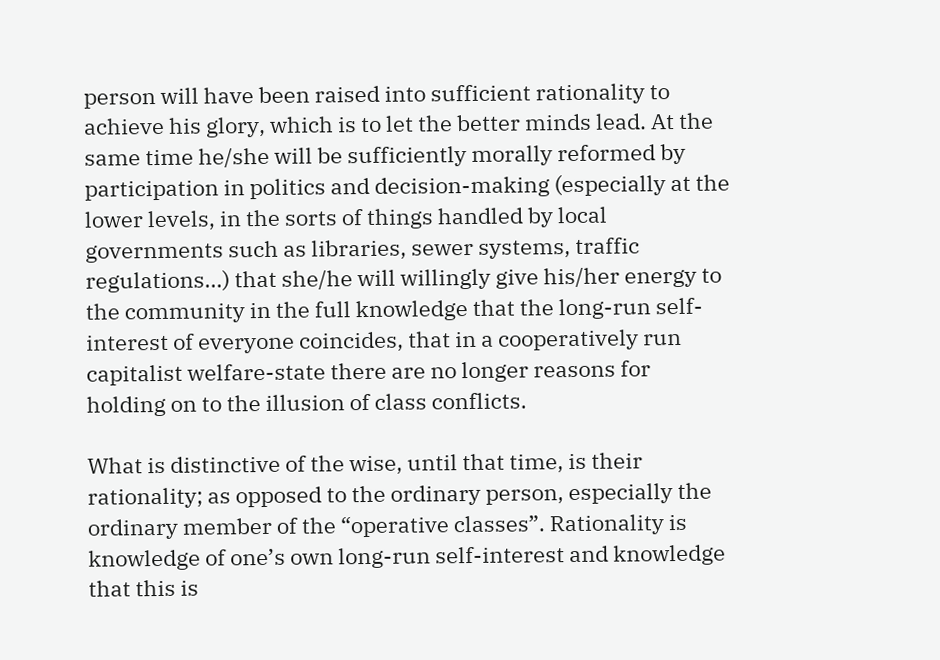person will have been raised into sufficient rationality to achieve his glory, which is to let the better minds lead. At the same time he/she will be sufficiently morally reformed by participation in politics and decision-making (especially at the lower levels, in the sorts of things handled by local governments such as libraries, sewer systems, traffic regulations…) that she/he will willingly give his/her energy to the community in the full knowledge that the long-run self-interest of everyone coincides, that in a cooperatively run capitalist welfare-state there are no longer reasons for holding on to the illusion of class conflicts.

What is distinctive of the wise, until that time, is their rationality; as opposed to the ordinary person, especially the ordinary member of the “operative classes”. Rationality is knowledge of one’s own long-run self-interest and knowledge that this is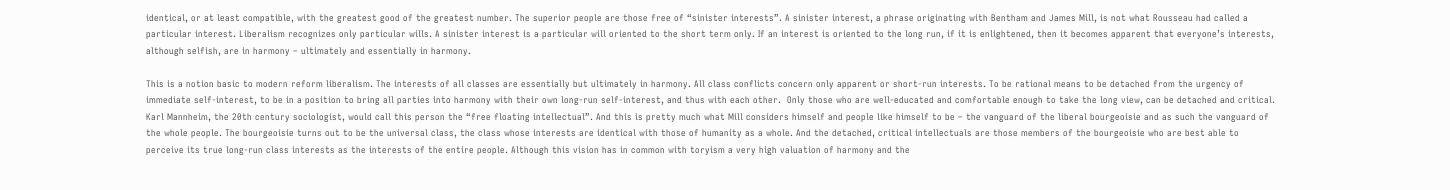identical, or at least compatible, with the greatest good of the greatest number. The superior people are those free of “sinister interests”. A sinister interest, a phrase originating with Bentham and James Mill, is not what Rousseau had called a particular interest. Liberalism recognizes only particular wills. A sinister interest is a particular will oriented to the short term only. If an interest is oriented to the long run, if it is enlightened, then it becomes apparent that everyone’s interests, although selfish, are in harmony – ultimately and essentially in harmony.

This is a notion basic to modern reform liberalism. The interests of all classes are essentially but ultimately in harmony. All class conflicts concern only apparent or short-run interests. To be rational means to be detached from the urgency of immediate self-interest, to be in a position to bring all parties into harmony with their own long-run self-interest, and thus with each other.  Only those who are well-educated and comfortable enough to take the long view, can be detached and critical. Karl Mannheim, the 20th century sociologist, would call this person the “free floating intellectual”. And this is pretty much what Mill considers himself and people like himself to be – the vanguard of the liberal bourgeoisie and as such the vanguard of the whole people. The bourgeoisie turns out to be the universal class, the class whose interests are identical with those of humanity as a whole. And the detached, critical intellectuals are those members of the bourgeoisie who are best able to perceive its true long-run class interests as the interests of the entire people. Although this vision has in common with toryism a very high valuation of harmony and the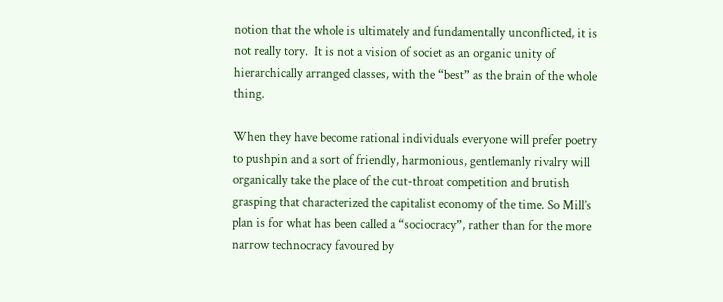notion that the whole is ultimately and fundamentally unconflicted, it is not really tory.  It is not a vision of societ as an organic unity of hierarchically arranged classes, with the “best” as the brain of the whole thing.

When they have become rational individuals everyone will prefer poetry to pushpin and a sort of friendly, harmonious, gentlemanly rivalry will organically take the place of the cut-throat competition and brutish grasping that characterized the capitalist economy of the time. So Mill’s plan is for what has been called a “sociocracy”, rather than for the more narrow technocracy favoured by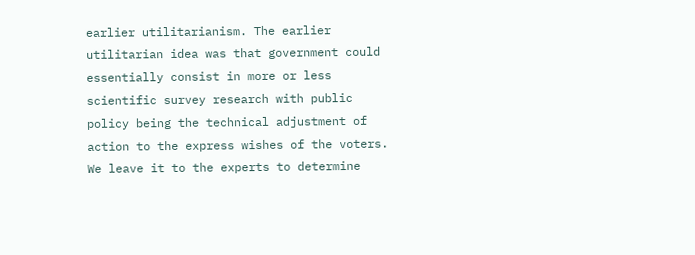earlier utilitarianism. The earlier utilitarian idea was that government could essentially consist in more or less scientific survey research with public policy being the technical adjustment of action to the express wishes of the voters. We leave it to the experts to determine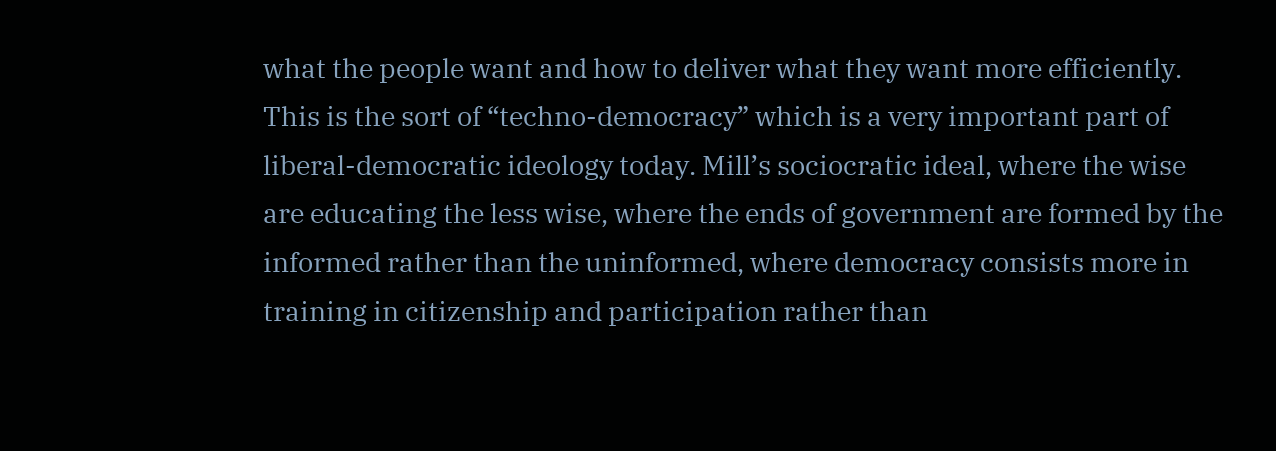what the people want and how to deliver what they want more efficiently. This is the sort of “techno-democracy” which is a very important part of liberal-democratic ideology today. Mill’s sociocratic ideal, where the wise are educating the less wise, where the ends of government are formed by the informed rather than the uninformed, where democracy consists more in training in citizenship and participation rather than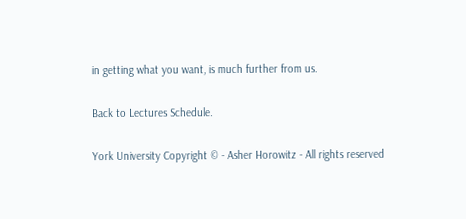in getting what you want, is much further from us.

Back to Lectures Schedule.

York University Copyright © - Asher Horowitz - All rights reserved